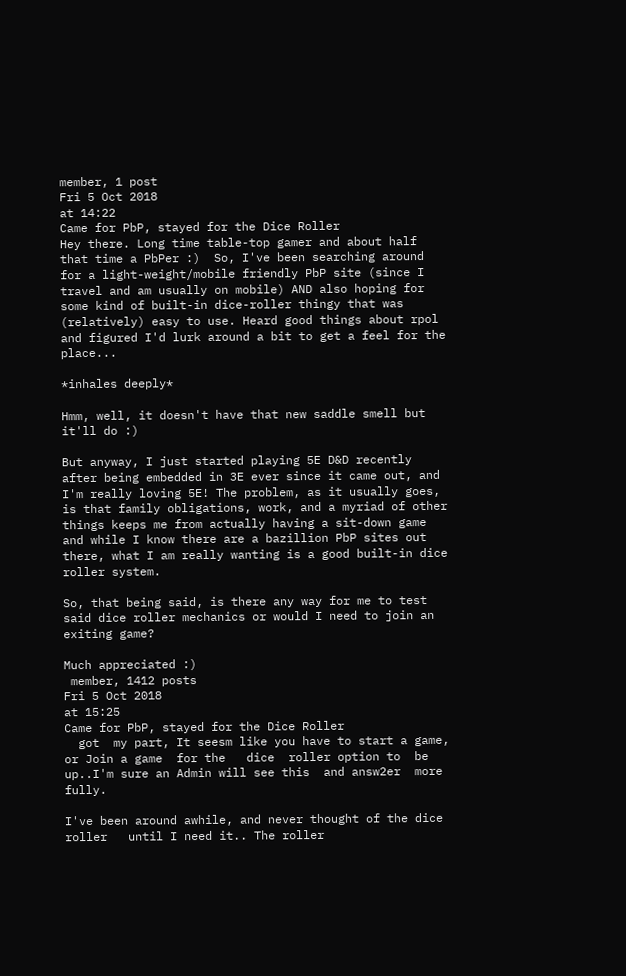member, 1 post
Fri 5 Oct 2018
at 14:22
Came for PbP, stayed for the Dice Roller
Hey there. Long time table-top gamer and about half that time a PbPer :)  So, I've been searching around for a light-weight/mobile friendly PbP site (since I travel and am usually on mobile) AND also hoping for some kind of built-in dice-roller thingy that was (relatively) easy to use. Heard good things about rpol and figured I'd lurk around a bit to get a feel for the place...

*inhales deeply*

Hmm, well, it doesn't have that new saddle smell but it'll do :)

But anyway, I just started playing 5E D&D recently after being embedded in 3E ever since it came out, and I'm really loving 5E! The problem, as it usually goes, is that family obligations, work, and a myriad of other things keeps me from actually having a sit-down game and while I know there are a bazillion PbP sites out there, what I am really wanting is a good built-in dice roller system.

So, that being said, is there any way for me to test said dice roller mechanics or would I need to join an exiting game?

Much appreciated :)
 member, 1412 posts
Fri 5 Oct 2018
at 15:25
Came for PbP, stayed for the Dice Roller
  got  my part, It seesm like you have to start a game, or Join a game  for the   dice  roller option to  be up..I'm sure an Admin will see this  and answ2er  more fully.

I've been around awhile, and never thought of the dice roller   until I need it.. The roller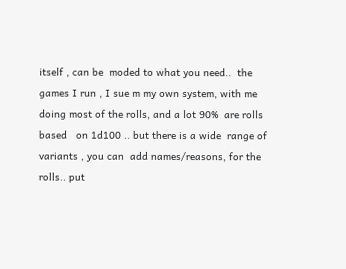itself , can be  moded to what you need..  the games I run , I sue m my own system, with me doing most of the rolls, and a lot 90%  are rolls based   on 1d100 .. but there is a wide  range of   variants , you can  add names/reasons, for the rolls.. put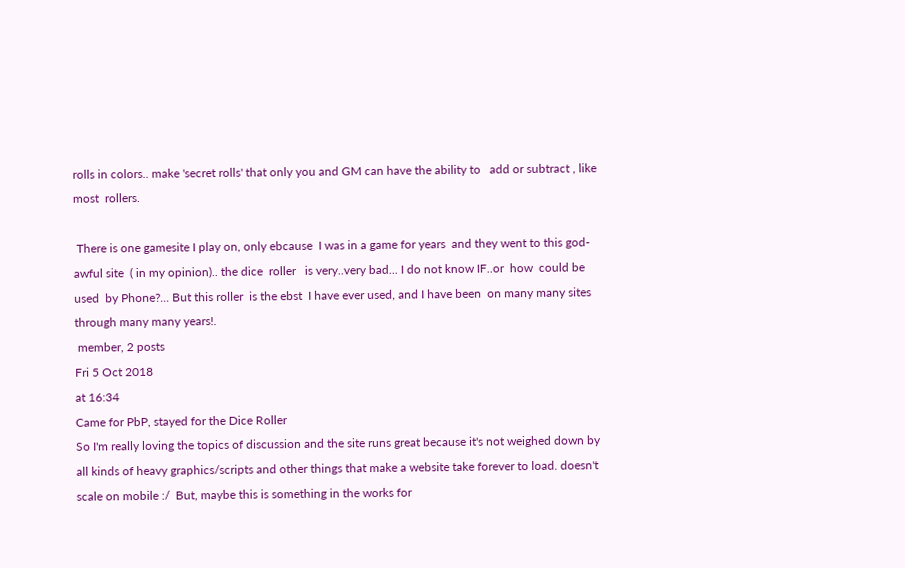rolls in colors.. make 'secret rolls' that only you and GM can have the ability to   add or subtract , like most  rollers.

 There is one gamesite I play on, only ebcause  I was in a game for years  and they went to this god-awful site  ( in my opinion).. the dice  roller   is very..very bad... I do not know IF..or  how  could be used  by Phone?... But this roller  is the ebst  I have ever used, and I have been  on many many sites through many many years!.
 member, 2 posts
Fri 5 Oct 2018
at 16:34
Came for PbP, stayed for the Dice Roller
So I'm really loving the topics of discussion and the site runs great because it's not weighed down by all kinds of heavy graphics/scripts and other things that make a website take forever to load. doesn't scale on mobile :/  But, maybe this is something in the works for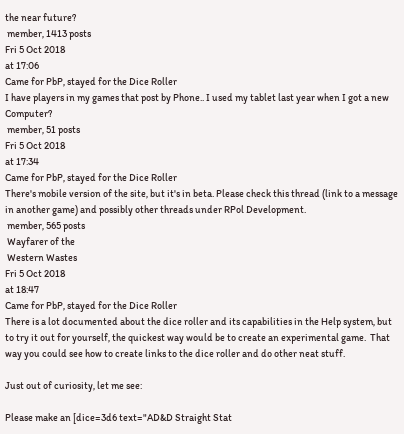the near future?
 member, 1413 posts
Fri 5 Oct 2018
at 17:06
Came for PbP, stayed for the Dice Roller
I have players in my games that post by Phone.. I used my tablet last year when I got a new Computer?
 member, 51 posts
Fri 5 Oct 2018
at 17:34
Came for PbP, stayed for the Dice Roller
There's mobile version of the site, but it's in beta. Please check this thread (link to a message in another game) and possibly other threads under RPol Development.
 member, 565 posts
 Wayfarer of the
 Western Wastes
Fri 5 Oct 2018
at 18:47
Came for PbP, stayed for the Dice Roller
There is a lot documented about the dice roller and its capabilities in the Help system, but to try it out for yourself, the quickest way would be to create an experimental game.  That way you could see how to create links to the dice roller and do other neat stuff.

Just out of curiosity, let me see:

Please make an [dice=3d6 text="AD&D Straight Stat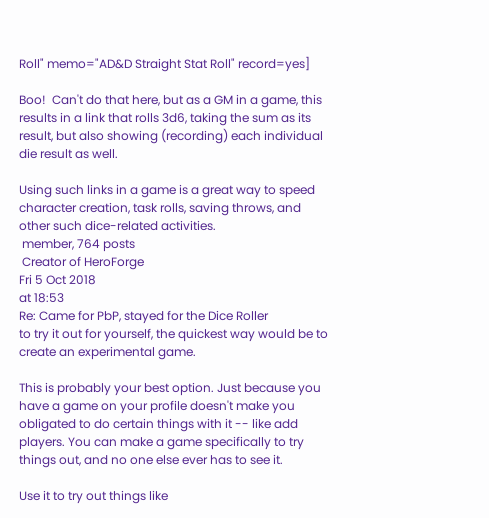Roll" memo="AD&D Straight Stat Roll" record=yes]

Boo!  Can't do that here, but as a GM in a game, this results in a link that rolls 3d6, taking the sum as its result, but also showing (recording) each individual die result as well.

Using such links in a game is a great way to speed character creation, task rolls, saving throws, and other such dice-related activities.
 member, 764 posts
 Creator of HeroForge
Fri 5 Oct 2018
at 18:53
Re: Came for PbP, stayed for the Dice Roller
to try it out for yourself, the quickest way would be to create an experimental game.

This is probably your best option. Just because you have a game on your profile doesn't make you obligated to do certain things with it -- like add players. You can make a game specifically to try things out, and no one else ever has to see it.

Use it to try out things like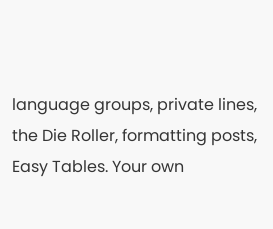language groups, private lines, the Die Roller, formatting posts, Easy Tables. Your own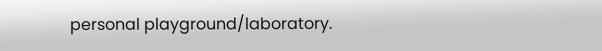personal playground/laboratory.